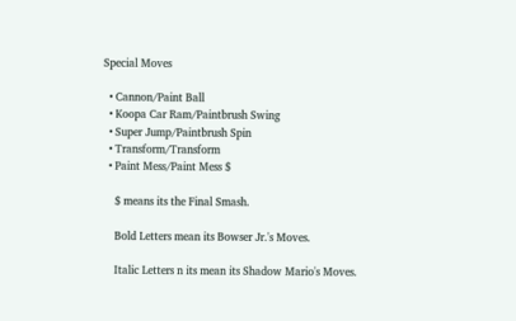Special Moves

  • Cannon/Paint Ball
  • Koopa Car Ram/Paintbrush Swing
  • Super Jump/Paintbrush Spin
  • Transform/Transform
  • Paint Mess/Paint Mess $

    $ means its the Final Smash.

    Bold Letters mean its Bowser Jr.'s Moves.

    Italic Letters n its mean its Shadow Mario's Moves.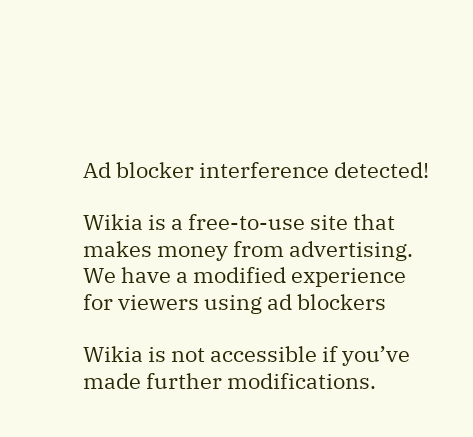Ad blocker interference detected!

Wikia is a free-to-use site that makes money from advertising. We have a modified experience for viewers using ad blockers

Wikia is not accessible if you’ve made further modifications.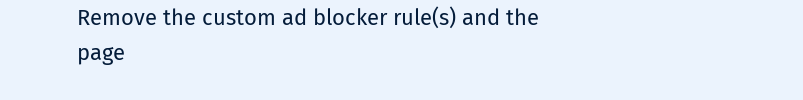Remove the custom ad blocker rule(s) and the page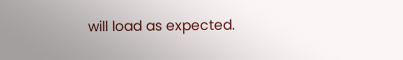will load as expected.